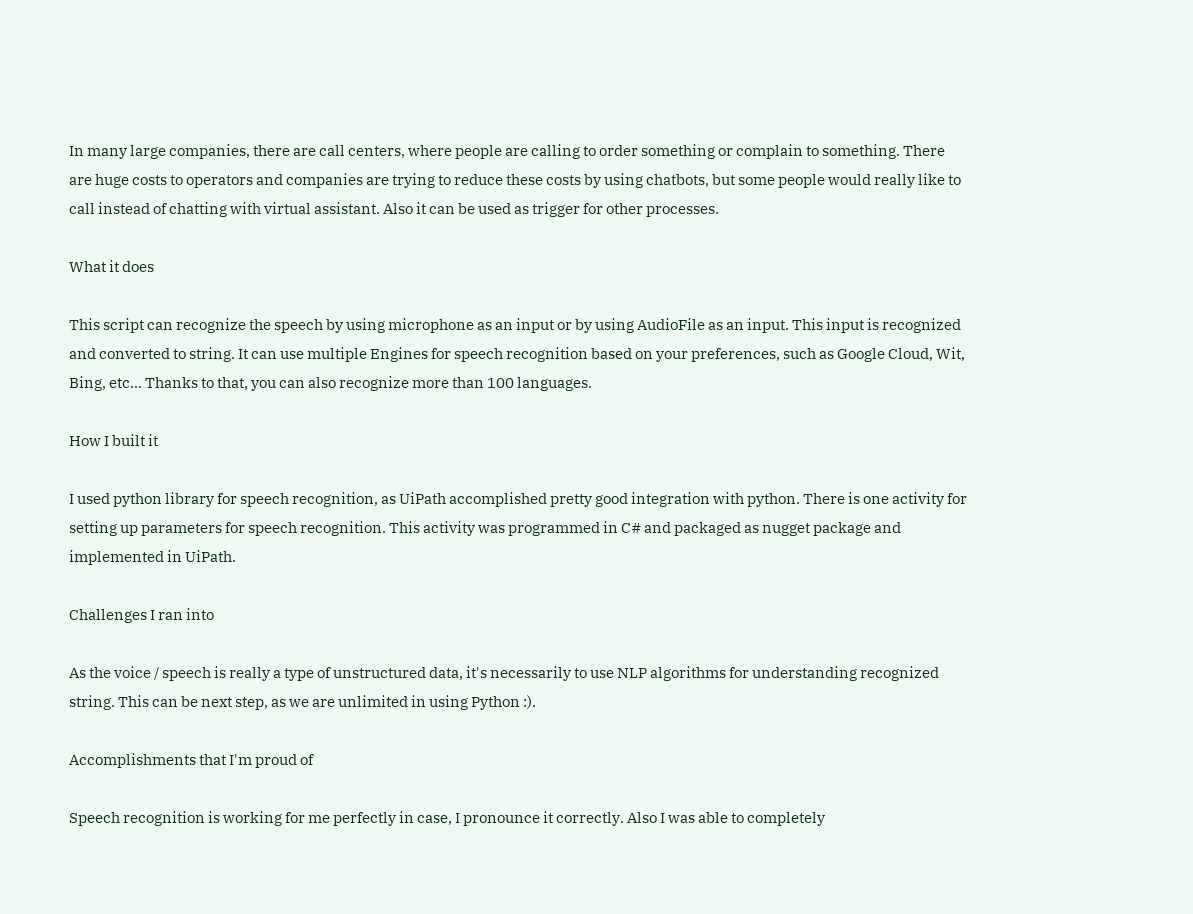In many large companies, there are call centers, where people are calling to order something or complain to something. There are huge costs to operators and companies are trying to reduce these costs by using chatbots, but some people would really like to call instead of chatting with virtual assistant. Also it can be used as trigger for other processes.

What it does

This script can recognize the speech by using microphone as an input or by using AudioFile as an input. This input is recognized and converted to string. It can use multiple Engines for speech recognition based on your preferences, such as Google Cloud, Wit, Bing, etc... Thanks to that, you can also recognize more than 100 languages.

How I built it

I used python library for speech recognition, as UiPath accomplished pretty good integration with python. There is one activity for setting up parameters for speech recognition. This activity was programmed in C# and packaged as nugget package and implemented in UiPath.

Challenges I ran into

As the voice / speech is really a type of unstructured data, it's necessarily to use NLP algorithms for understanding recognized string. This can be next step, as we are unlimited in using Python :).

Accomplishments that I'm proud of

Speech recognition is working for me perfectly in case, I pronounce it correctly. Also I was able to completely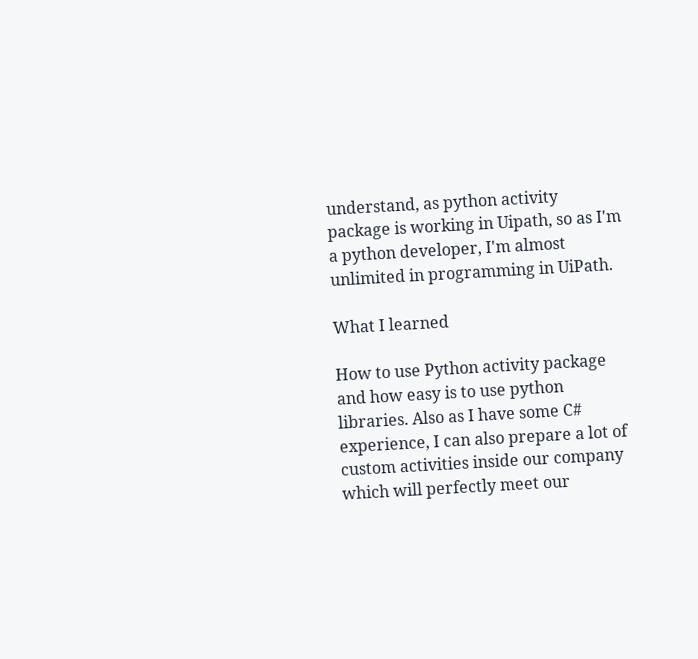understand, as python activity package is working in Uipath, so as I'm a python developer, I'm almost unlimited in programming in UiPath.

What I learned

How to use Python activity package and how easy is to use python libraries. Also as I have some C# experience, I can also prepare a lot of custom activities inside our company which will perfectly meet our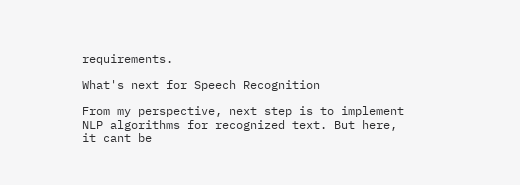requirements.

What's next for Speech Recognition

From my perspective, next step is to implement NLP algorithms for recognized text. But here, it cant be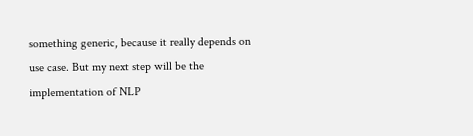something generic, because it really depends on use case. But my next step will be the implementation of NLP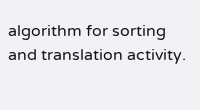algorithm for sorting and translation activity.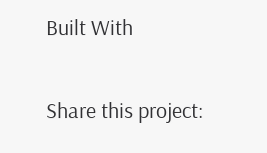Built With

Share this project: